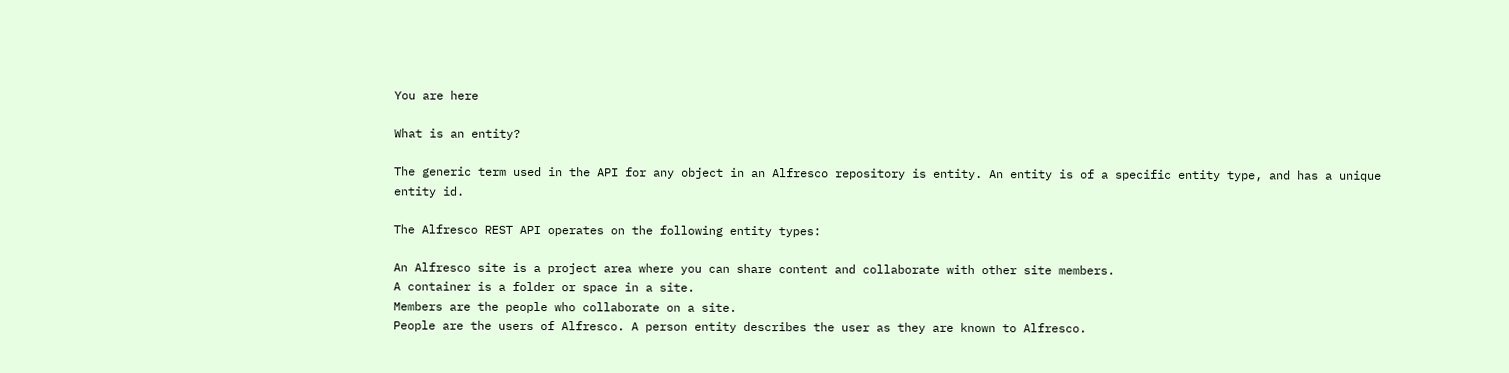You are here

What is an entity?

The generic term used in the API for any object in an Alfresco repository is entity. An entity is of a specific entity type, and has a unique entity id.

The Alfresco REST API operates on the following entity types:

An Alfresco site is a project area where you can share content and collaborate with other site members.
A container is a folder or space in a site.
Members are the people who collaborate on a site.
People are the users of Alfresco. A person entity describes the user as they are known to Alfresco.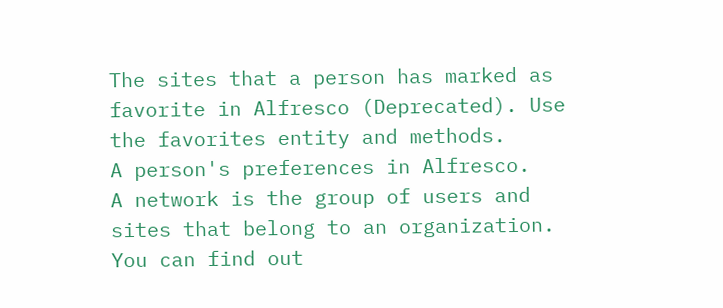The sites that a person has marked as favorite in Alfresco (Deprecated). Use the favorites entity and methods.
A person's preferences in Alfresco.
A network is the group of users and sites that belong to an organization. You can find out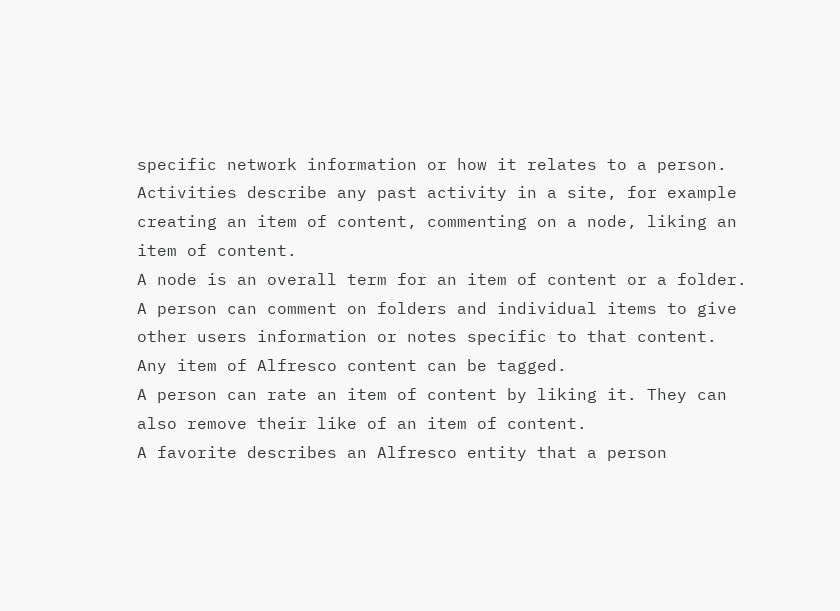specific network information or how it relates to a person.
Activities describe any past activity in a site, for example creating an item of content, commenting on a node, liking an item of content.
A node is an overall term for an item of content or a folder.
A person can comment on folders and individual items to give other users information or notes specific to that content.
Any item of Alfresco content can be tagged.
A person can rate an item of content by liking it. They can also remove their like of an item of content.
A favorite describes an Alfresco entity that a person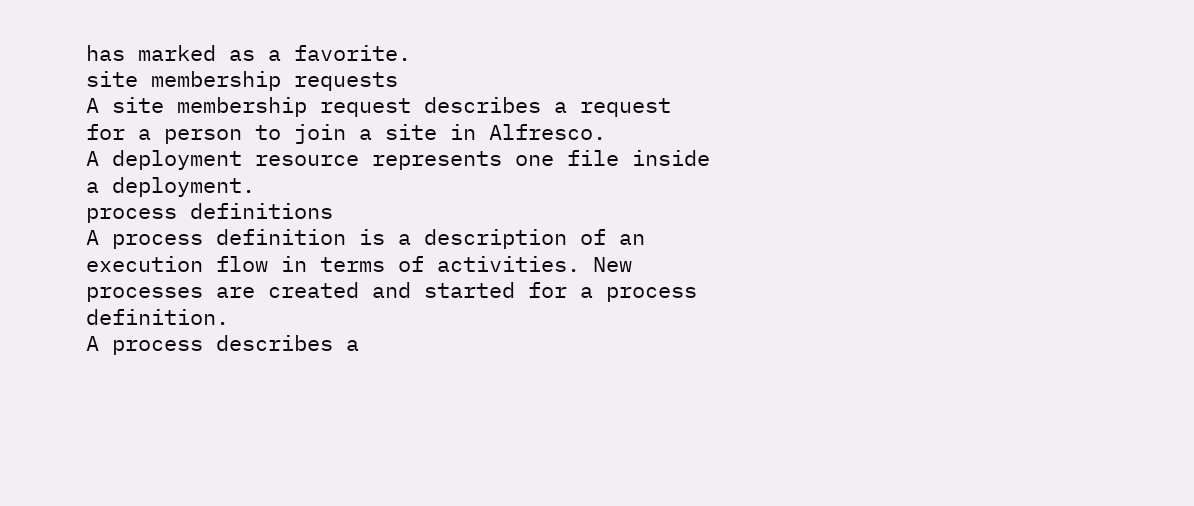has marked as a favorite.
site membership requests
A site membership request describes a request for a person to join a site in Alfresco.
A deployment resource represents one file inside a deployment.
process definitions
A process definition is a description of an execution flow in terms of activities. New processes are created and started for a process definition.
A process describes a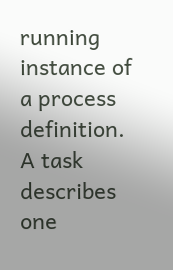running instance of a process definition.
A task describes one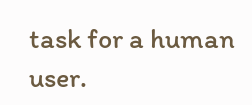task for a human user.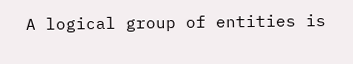A logical group of entities is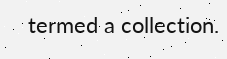termed a collection.